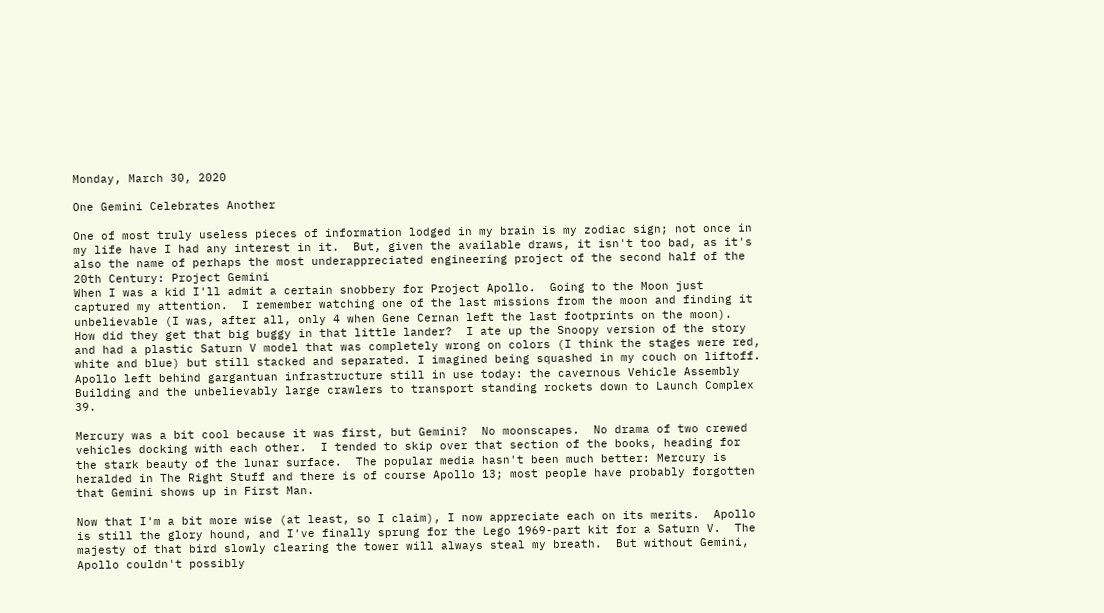Monday, March 30, 2020

One Gemini Celebrates Another

One of most truly useless pieces of information lodged in my brain is my zodiac sign; not once in my life have I had any interest in it.  But, given the available draws, it isn't too bad, as it's also the name of perhaps the most underappreciated engineering project of the second half of the 20th Century: Project Gemini
When I was a kid I'll admit a certain snobbery for Project Apollo.  Going to the Moon just captured my attention.  I remember watching one of the last missions from the moon and finding it unbelievable (I was, after all, only 4 when Gene Cernan left the last footprints on the moon).  How did they get that big buggy in that little lander?  I ate up the Snoopy version of the story and had a plastic Saturn V model that was completely wrong on colors (I think the stages were red, white and blue) but still stacked and separated. I imagined being squashed in my couch on liftoff.   Apollo left behind gargantuan infrastructure still in use today: the cavernous Vehicle Assembly Building and the unbelievably large crawlers to transport standing rockets down to Launch Complex 39.

Mercury was a bit cool because it was first, but Gemini?  No moonscapes.  No drama of two crewed vehicles docking with each other.  I tended to skip over that section of the books, heading for the stark beauty of the lunar surface.  The popular media hasn't been much better: Mercury is heralded in The Right Stuff and there is of course Apollo 13; most people have probably forgotten that Gemini shows up in First Man.

Now that I'm a bit more wise (at least, so I claim), I now appreciate each on its merits.  Apollo is still the glory hound, and I've finally sprung for the Lego 1969-part kit for a Saturn V.  The majesty of that bird slowly clearing the tower will always steal my breath.  But without Gemini, Apollo couldn't possibly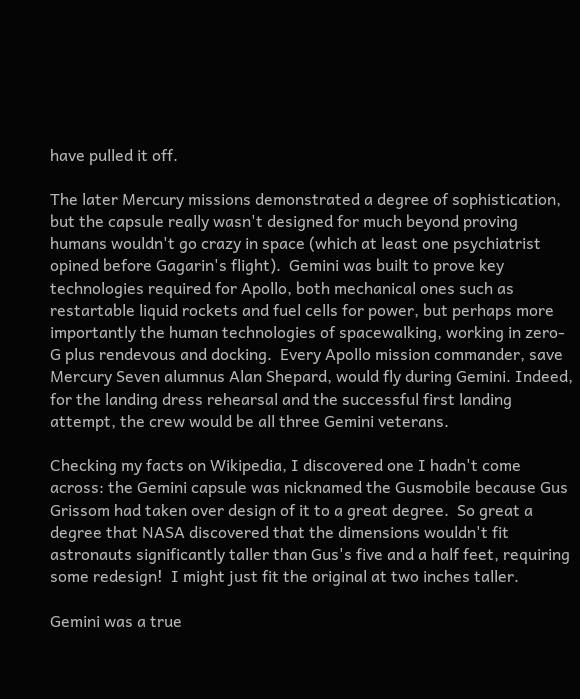have pulled it off.

The later Mercury missions demonstrated a degree of sophistication, but the capsule really wasn't designed for much beyond proving humans wouldn't go crazy in space (which at least one psychiatrist opined before Gagarin's flight).  Gemini was built to prove key technologies required for Apollo, both mechanical ones such as restartable liquid rockets and fuel cells for power, but perhaps more importantly the human technologies of spacewalking, working in zero-G plus rendevous and docking.  Every Apollo mission commander, save Mercury Seven alumnus Alan Shepard, would fly during Gemini. Indeed, for the landing dress rehearsal and the successful first landing attempt, the crew would be all three Gemini veterans.

Checking my facts on Wikipedia, I discovered one I hadn't come across: the Gemini capsule was nicknamed the Gusmobile because Gus Grissom had taken over design of it to a great degree.  So great a degree that NASA discovered that the dimensions wouldn't fit astronauts significantly taller than Gus's five and a half feet, requiring some redesign!  I might just fit the original at two inches taller.

Gemini was a true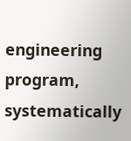engineering program, systematically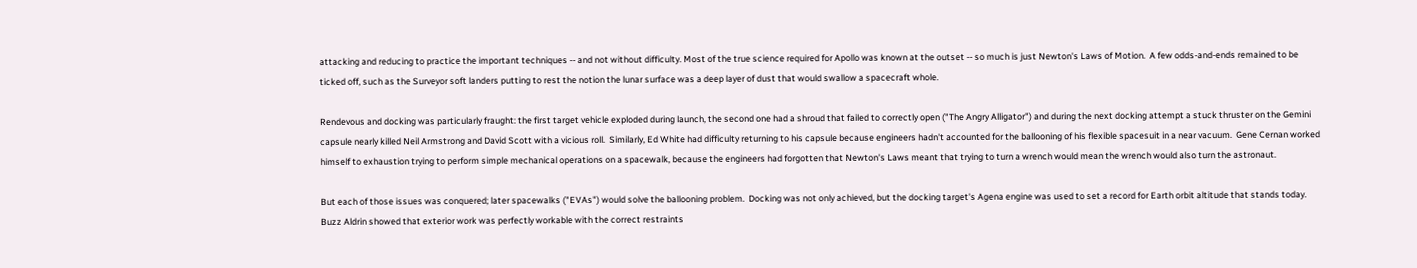attacking and reducing to practice the important techniques -- and not without difficulty. Most of the true science required for Apollo was known at the outset -- so much is just Newton's Laws of Motion.  A few odds-and-ends remained to be ticked off, such as the Surveyor soft landers putting to rest the notion the lunar surface was a deep layer of dust that would swallow a spacecraft whole.

Rendevous and docking was particularly fraught: the first target vehicle exploded during launch, the second one had a shroud that failed to correctly open ("The Angry Alligator") and during the next docking attempt a stuck thruster on the Gemini capsule nearly killed Neil Armstrong and David Scott with a vicious roll.  Similarly, Ed White had difficulty returning to his capsule because engineers hadn't accounted for the ballooning of his flexible spacesuit in a near vacuum.  Gene Cernan worked himself to exhaustion trying to perform simple mechanical operations on a spacewalk, because the engineers had forgotten that Newton's Laws meant that trying to turn a wrench would mean the wrench would also turn the astronaut.

But each of those issues was conquered; later spacewalks ("EVAs") would solve the ballooning problem.  Docking was not only achieved, but the docking target's Agena engine was used to set a record for Earth orbit altitude that stands today.  Buzz Aldrin showed that exterior work was perfectly workable with the correct restraints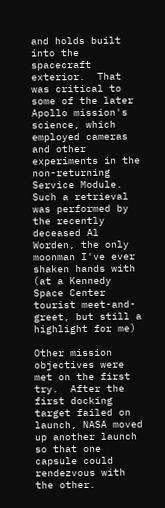and holds built into the spacecraft exterior.  That was critical to some of the later Apollo mission's science, which employed cameras and other experiments in the non-returning Service Module.  Such a retrieval was performed by the recently deceased Al Worden, the only moonman I've ever shaken hands with (at a Kennedy Space Center tourist meet-and-greet, but still a highlight for me)

Other mission objectives were met on the first try.  After the first docking target failed on launch, NASA moved up another launch so that one capsule could rendezvous with the other.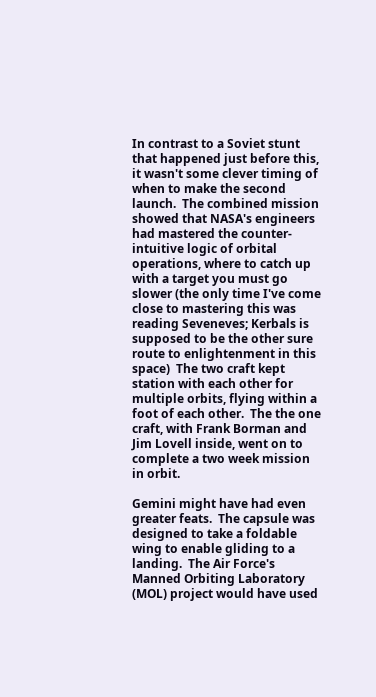In contrast to a Soviet stunt that happened just before this, it wasn't some clever timing of when to make the second launch.  The combined mission showed that NASA's engineers had mastered the counter-intuitive logic of orbital operations, where to catch up with a target you must go slower (the only time I've come close to mastering this was reading Seveneves; Kerbals is supposed to be the other sure route to enlightenment in this space)  The two craft kept station with each other for multiple orbits, flying within a foot of each other.  The the one craft, with Frank Borman and Jim Lovell inside, went on to complete a two week mission in orbit.

Gemini might have had even greater feats.  The capsule was designed to take a foldable wing to enable gliding to a landing.  The Air Force's Manned Orbiting Laboratory (MOL) project would have used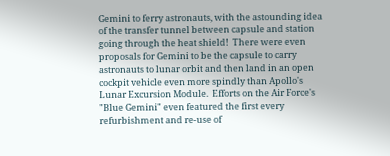Gemini to ferry astronauts, with the astounding idea of the transfer tunnel between capsule and station going through the heat shield!  There were even proposals for Gemini to be the capsule to carry astronauts to lunar orbit and then land in an open cockpit vehicle even more spindly than Apollo's Lunar Excursion Module.  Efforts on the Air Force's "Blue Gemini" even featured the first every refurbishment and re-use of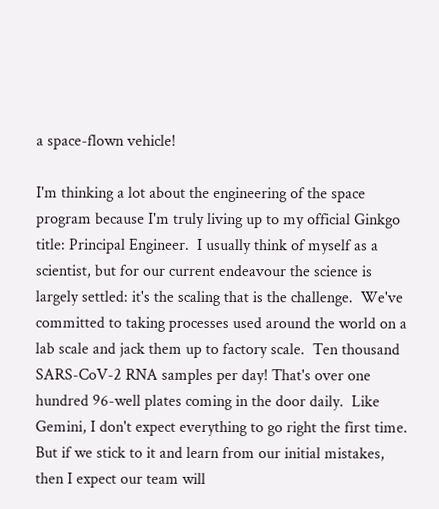a space-flown vehicle!

I'm thinking a lot about the engineering of the space program because I'm truly living up to my official Ginkgo title: Principal Engineer.  I usually think of myself as a scientist, but for our current endeavour the science is largely settled: it's the scaling that is the challenge.  We've committed to taking processes used around the world on a lab scale and jack them up to factory scale.  Ten thousand SARS-CoV-2 RNA samples per day! That's over one hundred 96-well plates coming in the door daily.  Like Gemini, I don't expect everything to go right the first time.  But if we stick to it and learn from our initial mistakes, then I expect our team will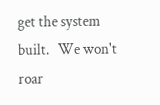get the system built.   We won't roar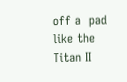off a  pad like the Titan II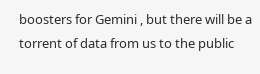boosters for Gemini , but there will be a torrent of data from us to the public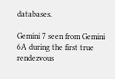databases.

Gemini 7 seen from Gemini 6A during the first true rendezvous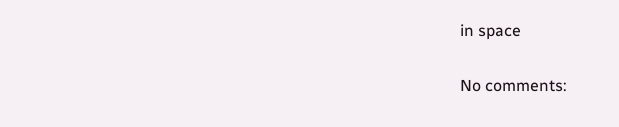in space

No comments: